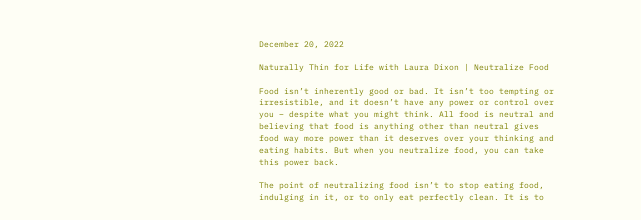December 20, 2022

Naturally Thin for Life with Laura Dixon | Neutralize Food

Food isn’t inherently good or bad. It isn’t too tempting or irresistible, and it doesn’t have any power or control over you – despite what you might think. All food is neutral and believing that food is anything other than neutral gives food way more power than it deserves over your thinking and eating habits. But when you neutralize food, you can take this power back.

The point of neutralizing food isn’t to stop eating food, indulging in it, or to only eat perfectly clean. It is to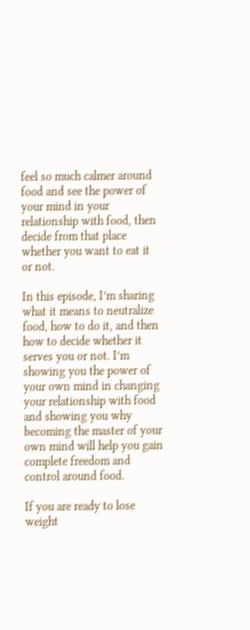feel so much calmer around food and see the power of your mind in your relationship with food, then decide from that place whether you want to eat it or not.

In this episode, I’m sharing what it means to neutralize food, how to do it, and then how to decide whether it serves you or not. I’m showing you the power of your own mind in changing your relationship with food and showing you why becoming the master of your own mind will help you gain complete freedom and control around food.

If you are ready to lose weight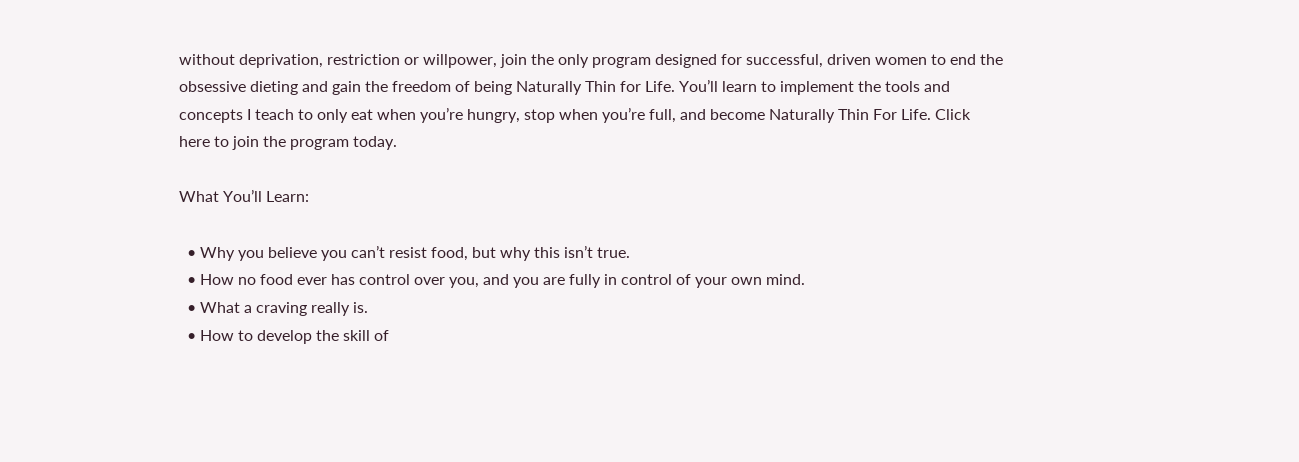without deprivation, restriction or willpower, join the only program designed for successful, driven women to end the obsessive dieting and gain the freedom of being Naturally Thin for Life. You’ll learn to implement the tools and concepts I teach to only eat when you’re hungry, stop when you’re full, and become Naturally Thin For Life. Click here to join the program today.

What You’ll Learn:

  • Why you believe you can’t resist food, but why this isn’t true.
  • How no food ever has control over you, and you are fully in control of your own mind.
  • What a craving really is.
  • How to develop the skill of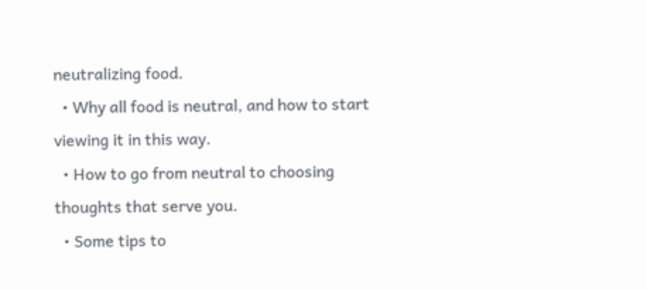neutralizing food.
  • Why all food is neutral, and how to start viewing it in this way.
  • How to go from neutral to choosing thoughts that serve you.
  • Some tips to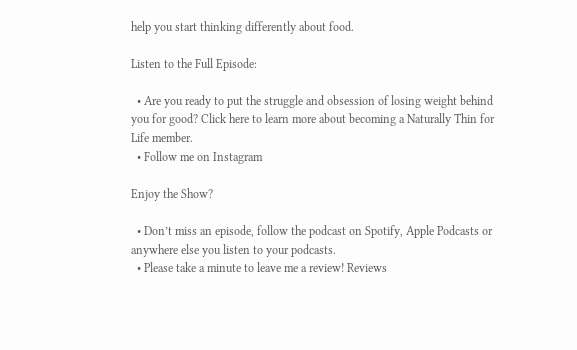help you start thinking differently about food.

Listen to the Full Episode:

  • Are you ready to put the struggle and obsession of losing weight behind you for good? Click here to learn more about becoming a Naturally Thin for Life member.
  • Follow me on Instagram

Enjoy the Show?

  • Don’t miss an episode, follow the podcast on Spotify, Apple Podcasts or anywhere else you listen to your podcasts.
  • Please take a minute to leave me a review! Reviews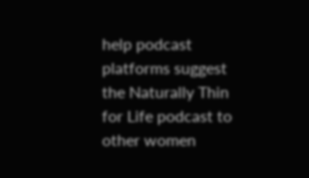help podcast platforms suggest the Naturally Thin for Life podcast to other women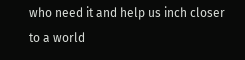who need it and help us inch closer to a world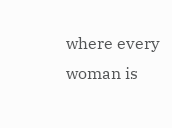where every woman is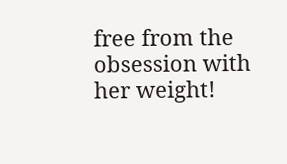free from the obsession with her weight!